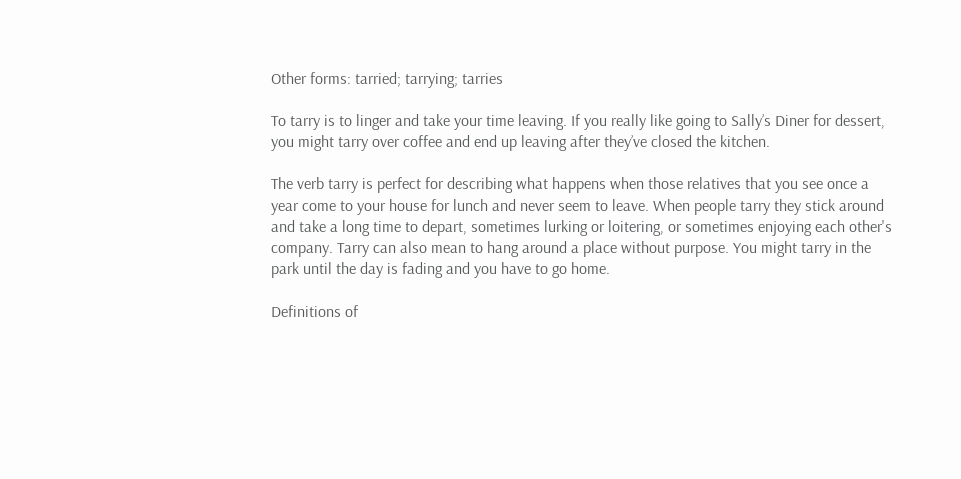Other forms: tarried; tarrying; tarries

To tarry is to linger and take your time leaving. If you really like going to Sally’s Diner for dessert, you might tarry over coffee and end up leaving after they’ve closed the kitchen.

The verb tarry is perfect for describing what happens when those relatives that you see once a year come to your house for lunch and never seem to leave. When people tarry they stick around and take a long time to depart, sometimes lurking or loitering, or sometimes enjoying each other's company. Tarry can also mean to hang around a place without purpose. You might tarry in the park until the day is fading and you have to go home.

Definitions of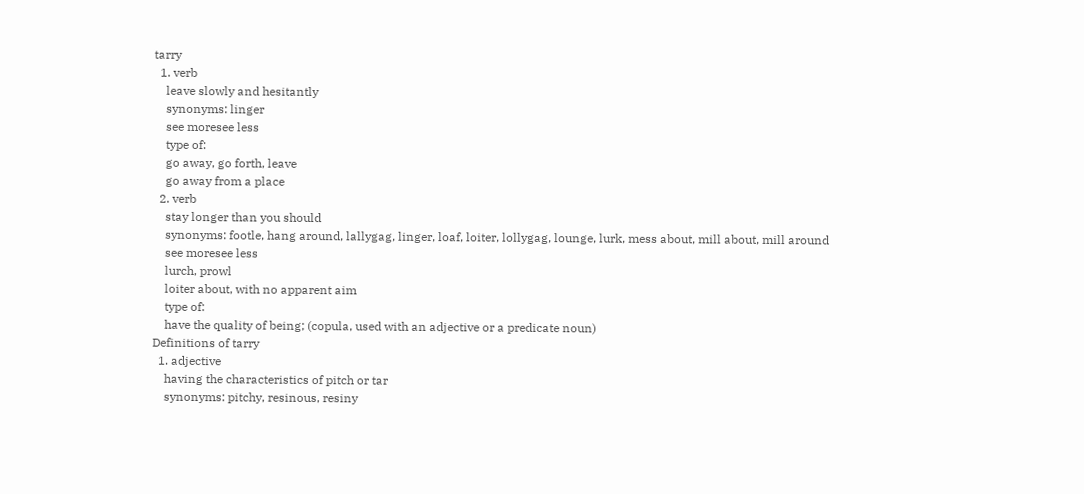tarry
  1. verb
    leave slowly and hesitantly
    synonyms: linger
    see moresee less
    type of:
    go away, go forth, leave
    go away from a place
  2. verb
    stay longer than you should
    synonyms: footle, hang around, lallygag, linger, loaf, loiter, lollygag, lounge, lurk, mess about, mill about, mill around
    see moresee less
    lurch, prowl
    loiter about, with no apparent aim
    type of:
    have the quality of being; (copula, used with an adjective or a predicate noun)
Definitions of tarry
  1. adjective
    having the characteristics of pitch or tar
    synonyms: pitchy, resinous, resiny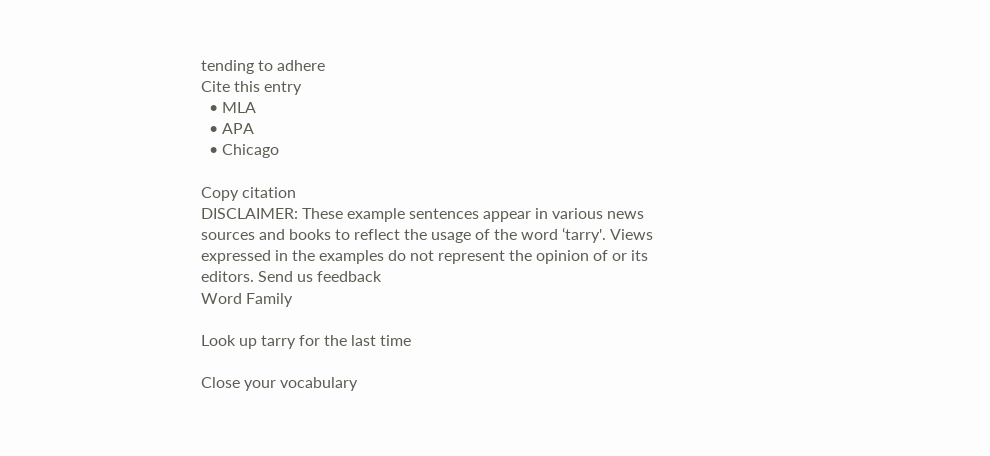tending to adhere
Cite this entry
  • MLA
  • APA
  • Chicago

Copy citation
DISCLAIMER: These example sentences appear in various news sources and books to reflect the usage of the word ‘tarry'. Views expressed in the examples do not represent the opinion of or its editors. Send us feedback
Word Family

Look up tarry for the last time

Close your vocabulary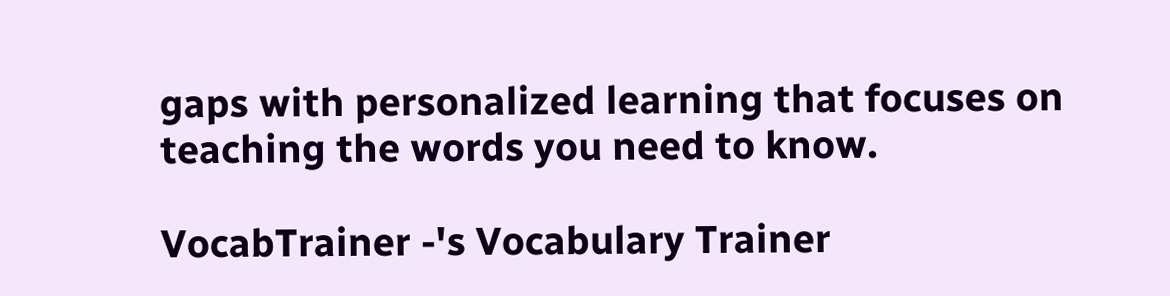gaps with personalized learning that focuses on teaching the words you need to know.

VocabTrainer -'s Vocabulary Trainer